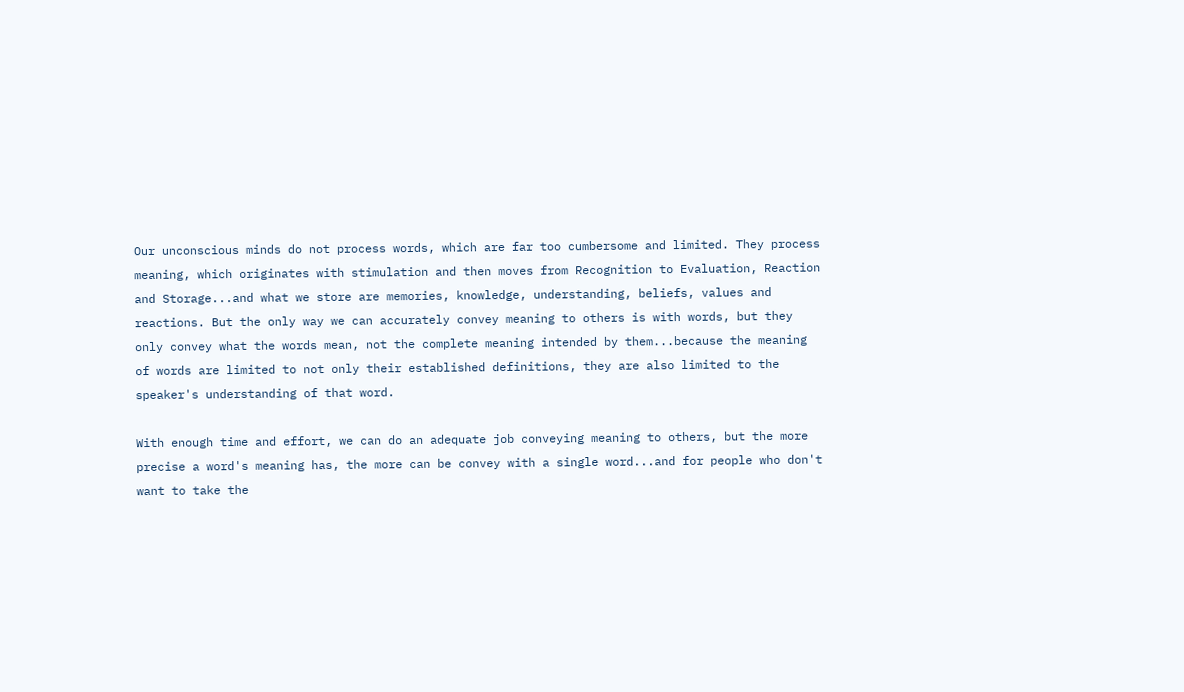Our unconscious minds do not process words, which are far too cumbersome and limited. They process meaning, which originates with stimulation and then moves from Recognition to Evaluation, Reaction and Storage...and what we store are memories, knowledge, understanding, beliefs, values and reactions. But the only way we can accurately convey meaning to others is with words, but they only convey what the words mean, not the complete meaning intended by them...because the meaning of words are limited to not only their established definitions, they are also limited to the speaker's understanding of that word.

With enough time and effort, we can do an adequate job conveying meaning to others, but the more precise a word's meaning has, the more can be convey with a single word...and for people who don't want to take the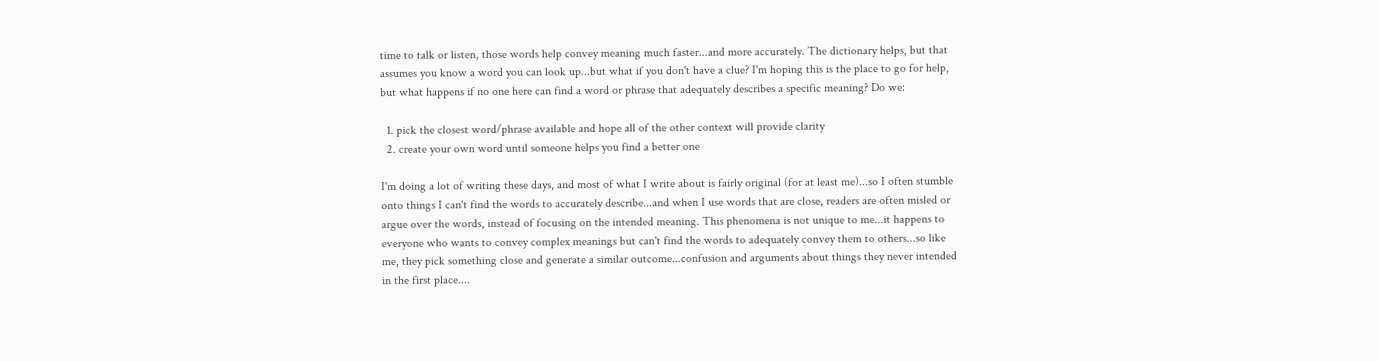time to talk or listen, those words help convey meaning much faster...and more accurately. The dictionary helps, but that assumes you know a word you can look up...but what if you don't have a clue? I'm hoping this is the place to go for help, but what happens if no one here can find a word or phrase that adequately describes a specific meaning? Do we:

  1. pick the closest word/phrase available and hope all of the other context will provide clarity
  2. create your own word until someone helps you find a better one

I'm doing a lot of writing these days, and most of what I write about is fairly original (for at least me)...so I often stumble onto things I can't find the words to accurately describe...and when I use words that are close, readers are often misled or argue over the words, instead of focusing on the intended meaning. This phenomena is not unique to me...it happens to everyone who wants to convey complex meanings but can't find the words to adequately convey them to others...so like me, they pick something close and generate a similar outcome...confusion and arguments about things they never intended in the first place....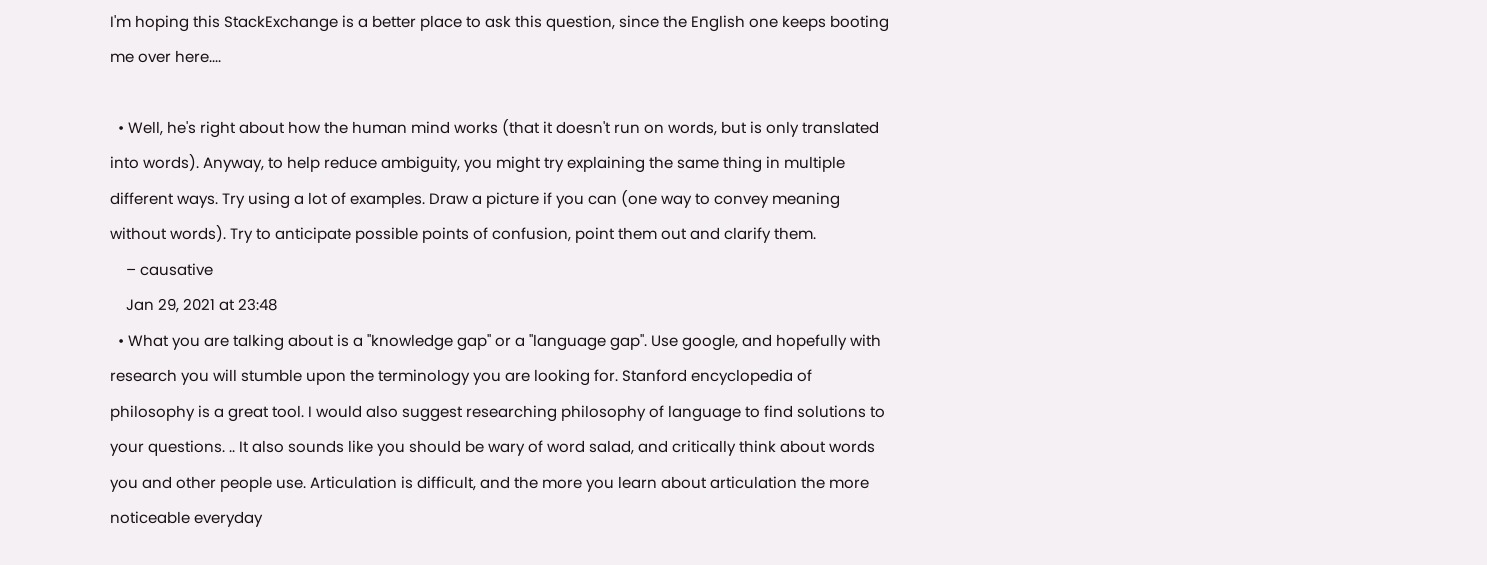I'm hoping this StackExchange is a better place to ask this question, since the English one keeps booting me over here....

  • Well, he's right about how the human mind works (that it doesn't run on words, but is only translated into words). Anyway, to help reduce ambiguity, you might try explaining the same thing in multiple different ways. Try using a lot of examples. Draw a picture if you can (one way to convey meaning without words). Try to anticipate possible points of confusion, point them out and clarify them.
    – causative
    Jan 29, 2021 at 23:48
  • What you are talking about is a "knowledge gap" or a "language gap". Use google, and hopefully with research you will stumble upon the terminology you are looking for. Stanford encyclopedia of philosophy is a great tool. I would also suggest researching philosophy of language to find solutions to your questions. .. It also sounds like you should be wary of word salad, and critically think about words you and other people use. Articulation is difficult, and the more you learn about articulation the more noticeable everyday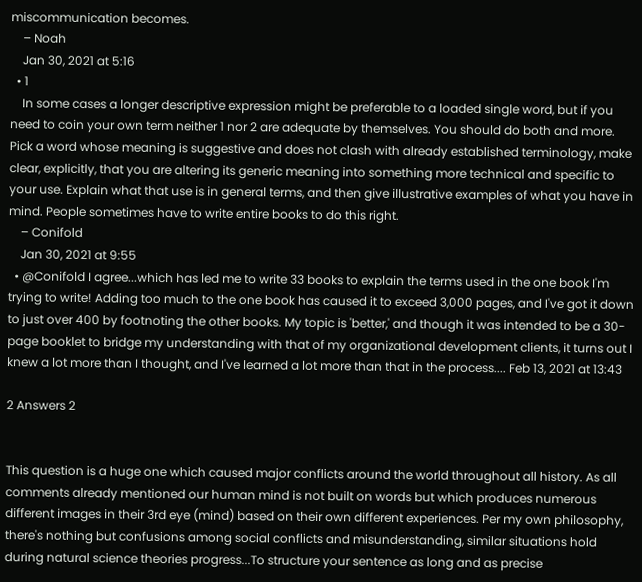miscommunication becomes.
    – Noah
    Jan 30, 2021 at 5:16
  • 1
    In some cases a longer descriptive expression might be preferable to a loaded single word, but if you need to coin your own term neither 1 nor 2 are adequate by themselves. You should do both and more. Pick a word whose meaning is suggestive and does not clash with already established terminology, make clear, explicitly, that you are altering its generic meaning into something more technical and specific to your use. Explain what that use is in general terms, and then give illustrative examples of what you have in mind. People sometimes have to write entire books to do this right.
    – Conifold
    Jan 30, 2021 at 9:55
  • @Conifold I agree...which has led me to write 33 books to explain the terms used in the one book I'm trying to write! Adding too much to the one book has caused it to exceed 3,000 pages, and I've got it down to just over 400 by footnoting the other books. My topic is 'better,' and though it was intended to be a 30-page booklet to bridge my understanding with that of my organizational development clients, it turns out I knew a lot more than I thought, and I've learned a lot more than that in the process.... Feb 13, 2021 at 13:43

2 Answers 2


This question is a huge one which caused major conflicts around the world throughout all history. As all comments already mentioned our human mind is not built on words but which produces numerous different images in their 3rd eye (mind) based on their own different experiences. Per my own philosophy, there's nothing but confusions among social conflicts and misunderstanding, similar situations hold during natural science theories progress...To structure your sentence as long and as precise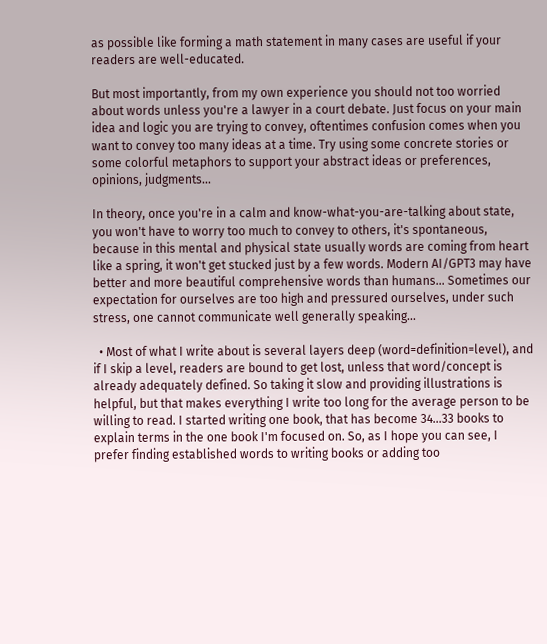as possible like forming a math statement in many cases are useful if your readers are well-educated.

But most importantly, from my own experience you should not too worried about words unless you're a lawyer in a court debate. Just focus on your main idea and logic you are trying to convey, oftentimes confusion comes when you want to convey too many ideas at a time. Try using some concrete stories or some colorful metaphors to support your abstract ideas or preferences, opinions, judgments...

In theory, once you're in a calm and know-what-you-are-talking about state, you won't have to worry too much to convey to others, it's spontaneous, because in this mental and physical state usually words are coming from heart like a spring, it won't get stucked just by a few words. Modern AI/GPT3 may have better and more beautiful comprehensive words than humans... Sometimes our expectation for ourselves are too high and pressured ourselves, under such stress, one cannot communicate well generally speaking...

  • Most of what I write about is several layers deep (word=definition=level), and if I skip a level, readers are bound to get lost, unless that word/concept is already adequately defined. So taking it slow and providing illustrations is helpful, but that makes everything I write too long for the average person to be willing to read. I started writing one book, that has become 34...33 books to explain terms in the one book I'm focused on. So, as I hope you can see, I prefer finding established words to writing books or adding too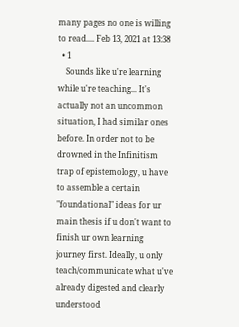many pages no one is willing to read.... Feb 13, 2021 at 13:38
  • 1
    Sounds like u're learning while u're teaching... It's actually not an uncommon situation, I had similar ones before. In order not to be drowned in the Infinitism trap of epistemology, u have to assemble a certain "foundational" ideas for ur main thesis if u don't want to finish ur own learning journey first. Ideally, u only teach/communicate what u've already digested and clearly understood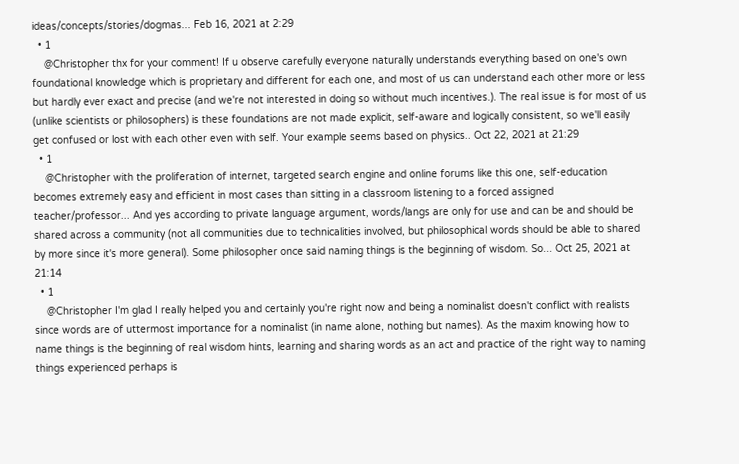ideas/concepts/stories/dogmas... Feb 16, 2021 at 2:29
  • 1
    @Christopher thx for your comment! If u observe carefully everyone naturally understands everything based on one's own foundational knowledge which is proprietary and different for each one, and most of us can understand each other more or less but hardly ever exact and precise (and we're not interested in doing so without much incentives.). The real issue is for most of us (unlike scientists or philosophers) is these foundations are not made explicit, self-aware and logically consistent, so we'll easily get confused or lost with each other even with self. Your example seems based on physics.. Oct 22, 2021 at 21:29
  • 1
    @Christopher with the proliferation of internet, targeted search engine and online forums like this one, self-education becomes extremely easy and efficient in most cases than sitting in a classroom listening to a forced assigned teacher/professor... And yes according to private language argument, words/langs are only for use and can be and should be shared across a community (not all communities due to technicalities involved, but philosophical words should be able to shared by more since it's more general). Some philosopher once said naming things is the beginning of wisdom. So... Oct 25, 2021 at 21:14
  • 1
    @Christopher I'm glad I really helped you and certainly you're right now and being a nominalist doesn't conflict with realists since words are of uttermost importance for a nominalist (in name alone, nothing but names). As the maxim knowing how to name things is the beginning of real wisdom hints, learning and sharing words as an act and practice of the right way to naming things experienced perhaps is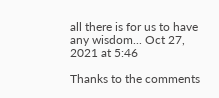all there is for us to have any wisdom... Oct 27, 2021 at 5:46

Thanks to the comments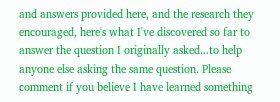and answers provided here, and the research they encouraged, here's what I've discovered so far to answer the question I originally asked...to help anyone else asking the same question. Please comment if you believe I have learned something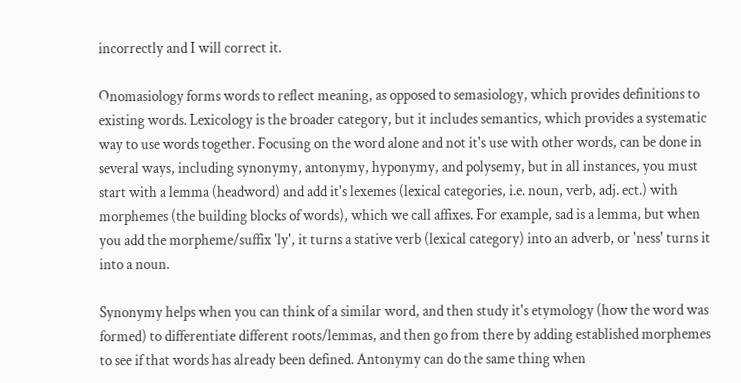incorrectly and I will correct it.

Onomasiology forms words to reflect meaning, as opposed to semasiology, which provides definitions to existing words. Lexicology is the broader category, but it includes semantics, which provides a systematic way to use words together. Focusing on the word alone and not it's use with other words, can be done in several ways, including synonymy, antonymy, hyponymy, and polysemy, but in all instances, you must start with a lemma (headword) and add it's lexemes (lexical categories, i.e. noun, verb, adj. ect.) with morphemes (the building blocks of words), which we call affixes. For example, sad is a lemma, but when you add the morpheme/suffix 'ly', it turns a stative verb (lexical category) into an adverb, or 'ness' turns it into a noun.

Synonymy helps when you can think of a similar word, and then study it's etymology (how the word was formed) to differentiate different roots/lemmas, and then go from there by adding established morphemes to see if that words has already been defined. Antonymy can do the same thing when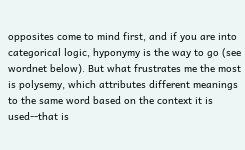opposites come to mind first, and if you are into categorical logic, hyponymy is the way to go (see wordnet below). But what frustrates me the most is polysemy, which attributes different meanings to the same word based on the context it is used--that is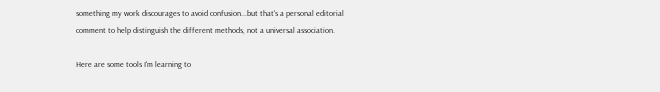something my work discourages to avoid confusion...but that's a personal editorial comment to help distinguish the different methods, not a universal association.

Here are some tools I'm learning to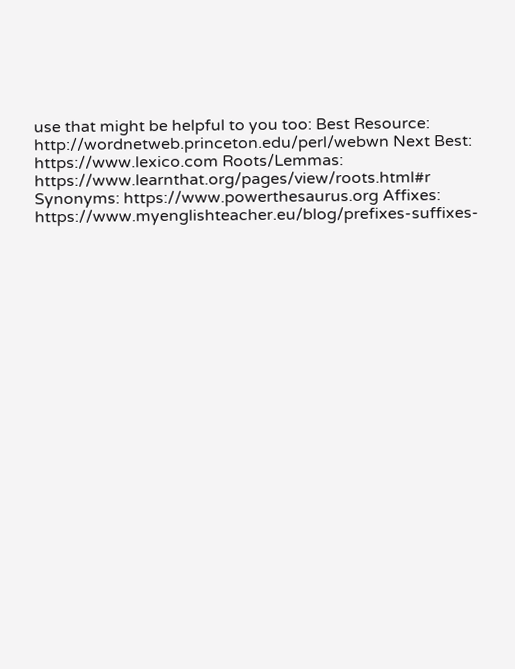use that might be helpful to you too: Best Resource: http://wordnetweb.princeton.edu/perl/webwn Next Best: https://www.lexico.com Roots/Lemmas: https://www.learnthat.org/pages/view/roots.html#r Synonyms: https://www.powerthesaurus.org Affixes: https://www.myenglishteacher.eu/blog/prefixes-suffixes-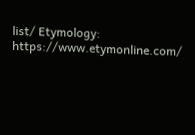list/ Etymology: https://www.etymonline.com/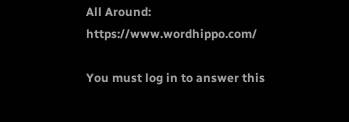All Around: https://www.wordhippo.com/

You must log in to answer this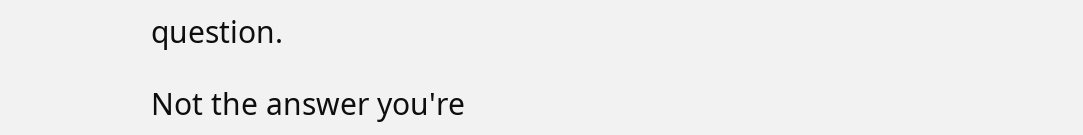question.

Not the answer you're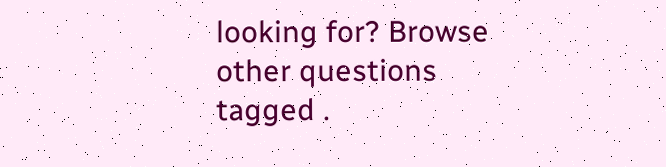looking for? Browse other questions tagged .